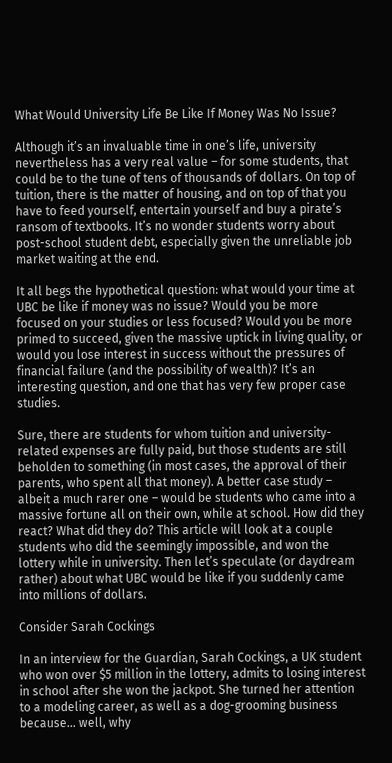What Would University Life Be Like If Money Was No Issue?

Although it’s an invaluable time in one’s life, university nevertheless has a very real value – for some students, that could be to the tune of tens of thousands of dollars. On top of tuition, there is the matter of housing, and on top of that you have to feed yourself, entertain yourself and buy a pirate’s ransom of textbooks. It’s no wonder students worry about post-school student debt, especially given the unreliable job market waiting at the end.

It all begs the hypothetical question: what would your time at UBC be like if money was no issue? Would you be more focused on your studies or less focused? Would you be more primed to succeed, given the massive uptick in living quality, or would you lose interest in success without the pressures of financial failure (and the possibility of wealth)? It’s an interesting question, and one that has very few proper case studies.

Sure, there are students for whom tuition and university-related expenses are fully paid, but those students are still beholden to something (in most cases, the approval of their parents, who spent all that money). A better case study – albeit a much rarer one – would be students who came into a massive fortune all on their own, while at school. How did they react? What did they do? This article will look at a couple students who did the seemingly impossible, and won the lottery while in university. Then let’s speculate (or daydream rather) about what UBC would be like if you suddenly came into millions of dollars.

Consider Sarah Cockings

In an interview for the Guardian, Sarah Cockings, a UK student who won over $5 million in the lottery, admits to losing interest in school after she won the jackpot. She turned her attention to a modeling career, as well as a dog-grooming business because… well, why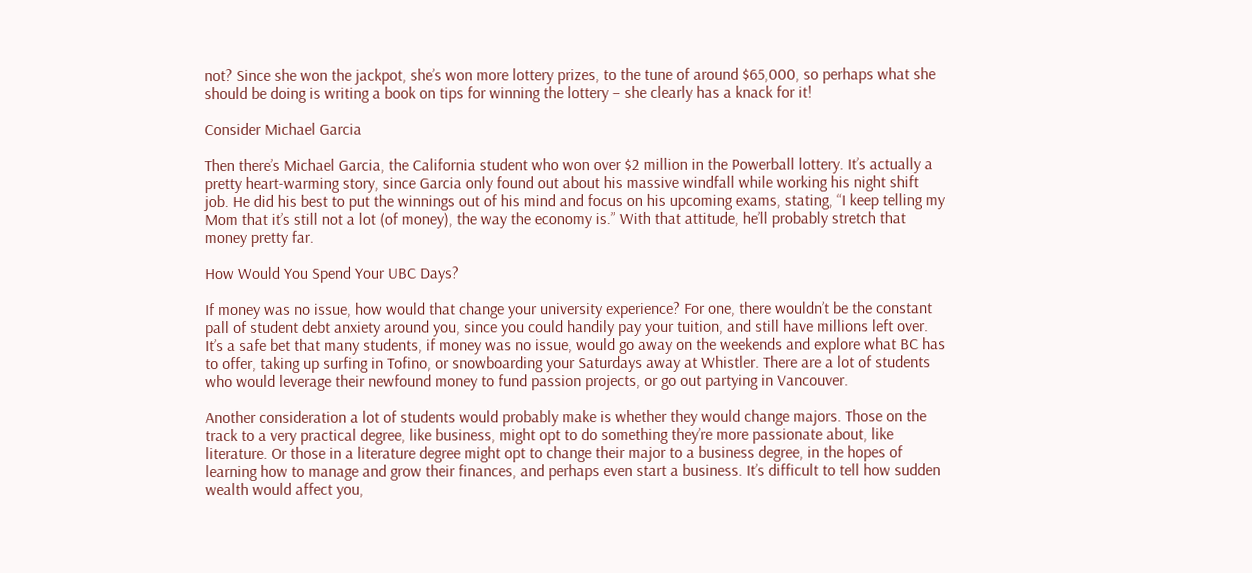not? Since she won the jackpot, she’s won more lottery prizes, to the tune of around $65,000, so perhaps what she should be doing is writing a book on tips for winning the lottery – she clearly has a knack for it!

Consider Michael Garcia

Then there’s Michael Garcia, the California student who won over $2 million in the Powerball lottery. It’s actually a pretty heart-warming story, since Garcia only found out about his massive windfall while working his night shift job. He did his best to put the winnings out of his mind and focus on his upcoming exams, stating, “I keep telling my Mom that it’s still not a lot (of money), the way the economy is.” With that attitude, he’ll probably stretch that money pretty far.

How Would You Spend Your UBC Days?

If money was no issue, how would that change your university experience? For one, there wouldn’t be the constant pall of student debt anxiety around you, since you could handily pay your tuition, and still have millions left over. It’s a safe bet that many students, if money was no issue, would go away on the weekends and explore what BC has to offer, taking up surfing in Tofino, or snowboarding your Saturdays away at Whistler. There are a lot of students who would leverage their newfound money to fund passion projects, or go out partying in Vancouver.

Another consideration a lot of students would probably make is whether they would change majors. Those on the track to a very practical degree, like business, might opt to do something they’re more passionate about, like literature. Or those in a literature degree might opt to change their major to a business degree, in the hopes of learning how to manage and grow their finances, and perhaps even start a business. It’s difficult to tell how sudden wealth would affect you,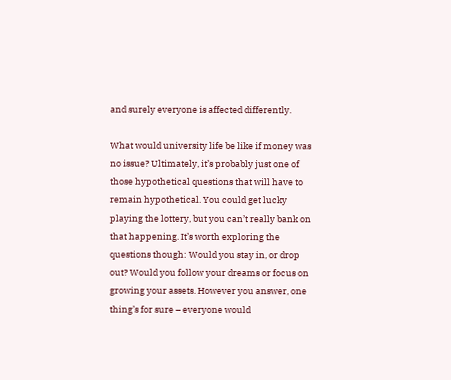and surely everyone is affected differently.

What would university life be like if money was no issue? Ultimately, it’s probably just one of those hypothetical questions that will have to remain hypothetical. You could get lucky playing the lottery, but you can’t really bank on that happening. It’s worth exploring the questions though: Would you stay in, or drop out? Would you follow your dreams or focus on growing your assets. However you answer, one thing’s for sure – everyone would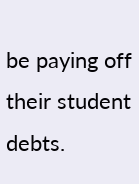be paying off their student debts.